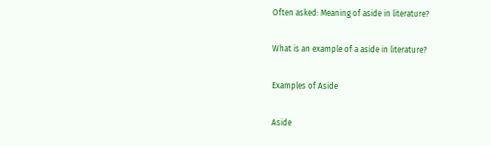Often asked: Meaning of aside in literature?

What is an example of a aside in literature?

Examples of Aside

Aside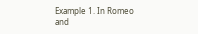Example 1. In Romeo and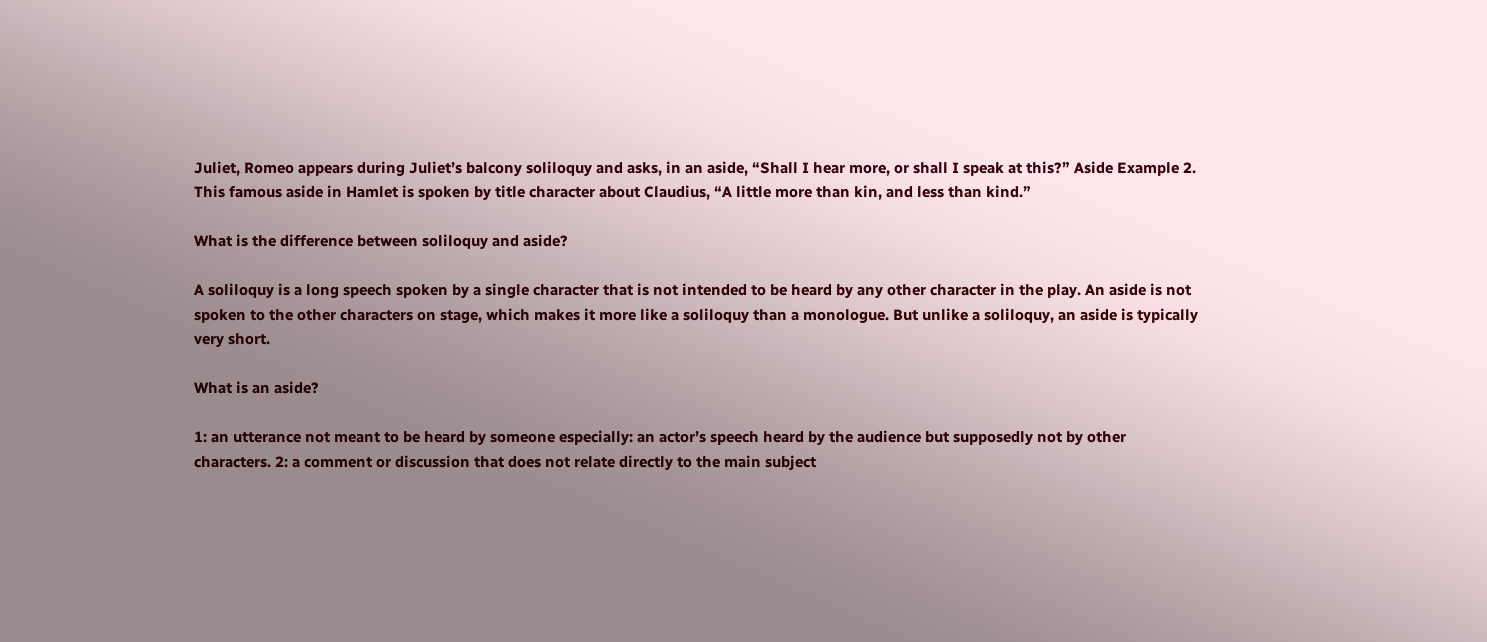Juliet, Romeo appears during Juliet’s balcony soliloquy and asks, in an aside, “Shall I hear more, or shall I speak at this?” Aside Example 2. This famous aside in Hamlet is spoken by title character about Claudius, “A little more than kin, and less than kind.”

What is the difference between soliloquy and aside?

A soliloquy is a long speech spoken by a single character that is not intended to be heard by any other character in the play. An aside is not spoken to the other characters on stage, which makes it more like a soliloquy than a monologue. But unlike a soliloquy, an aside is typically very short.

What is an aside?

1: an utterance not meant to be heard by someone especially: an actor’s speech heard by the audience but supposedly not by other characters. 2: a comment or discussion that does not relate directly to the main subject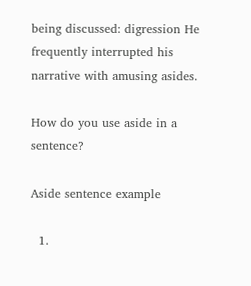being discussed: digression He frequently interrupted his narrative with amusing asides.

How do you use aside in a sentence?

Aside sentence example

  1.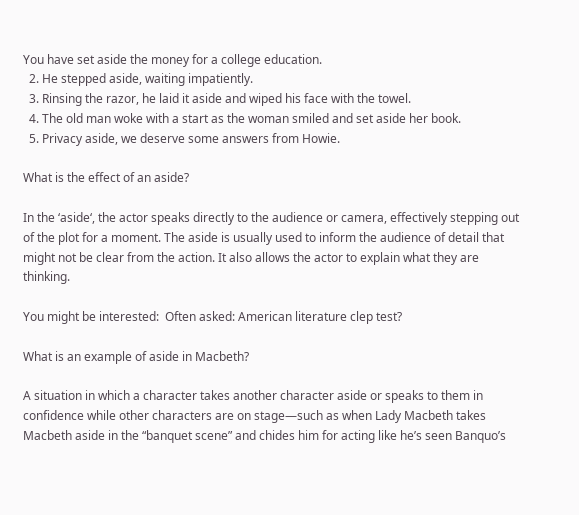You have set aside the money for a college education.
  2. He stepped aside, waiting impatiently.
  3. Rinsing the razor, he laid it aside and wiped his face with the towel.
  4. The old man woke with a start as the woman smiled and set aside her book.
  5. Privacy aside, we deserve some answers from Howie.

What is the effect of an aside?

In the ‘aside‘, the actor speaks directly to the audience or camera, effectively stepping out of the plot for a moment. The aside is usually used to inform the audience of detail that might not be clear from the action. It also allows the actor to explain what they are thinking.

You might be interested:  Often asked: American literature clep test?

What is an example of aside in Macbeth?

A situation in which a character takes another character aside or speaks to them in confidence while other characters are on stage—such as when Lady Macbeth takes Macbeth aside in the “banquet scene” and chides him for acting like he’s seen Banquo’s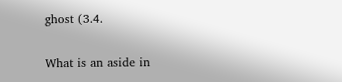ghost (3.4.

What is an aside in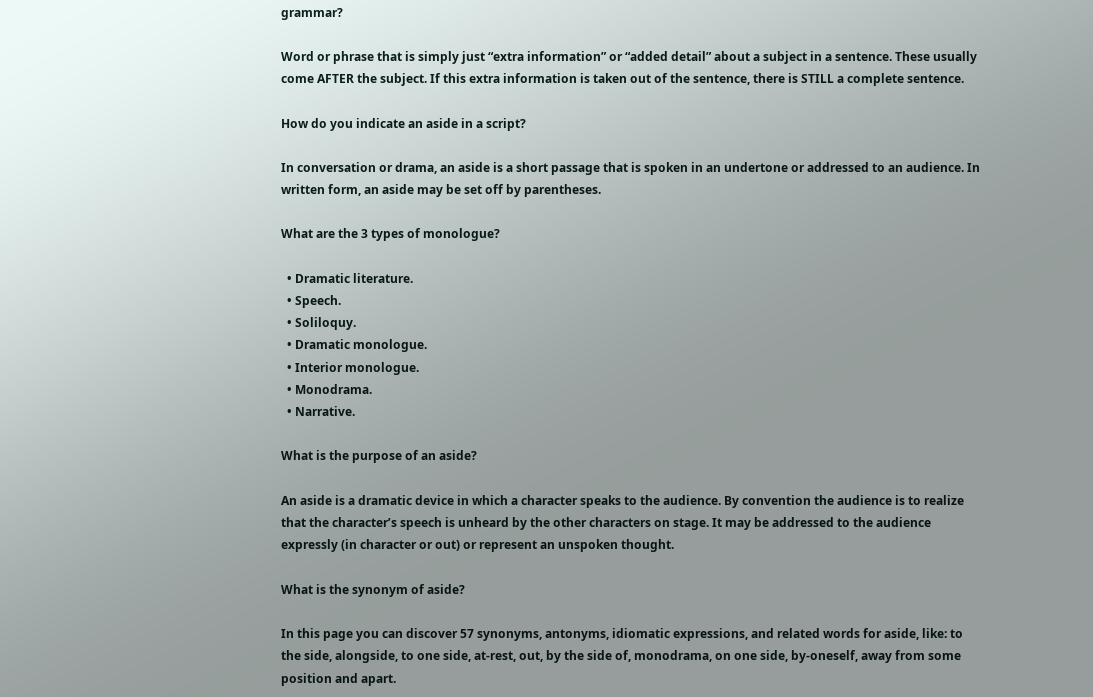grammar?

Word or phrase that is simply just “extra information” or “added detail” about a subject in a sentence. These usually come AFTER the subject. If this extra information is taken out of the sentence, there is STILL a complete sentence.

How do you indicate an aside in a script?

In conversation or drama, an aside is a short passage that is spoken in an undertone or addressed to an audience. In written form, an aside may be set off by parentheses.

What are the 3 types of monologue?

  • Dramatic literature.
  • Speech.
  • Soliloquy.
  • Dramatic monologue.
  • Interior monologue.
  • Monodrama.
  • Narrative.

What is the purpose of an aside?

An aside is a dramatic device in which a character speaks to the audience. By convention the audience is to realize that the character’s speech is unheard by the other characters on stage. It may be addressed to the audience expressly (in character or out) or represent an unspoken thought.

What is the synonym of aside?

In this page you can discover 57 synonyms, antonyms, idiomatic expressions, and related words for aside, like: to the side, alongside, to one side, at-rest, out, by the side of, monodrama, on one side, by-oneself, away from some position and apart.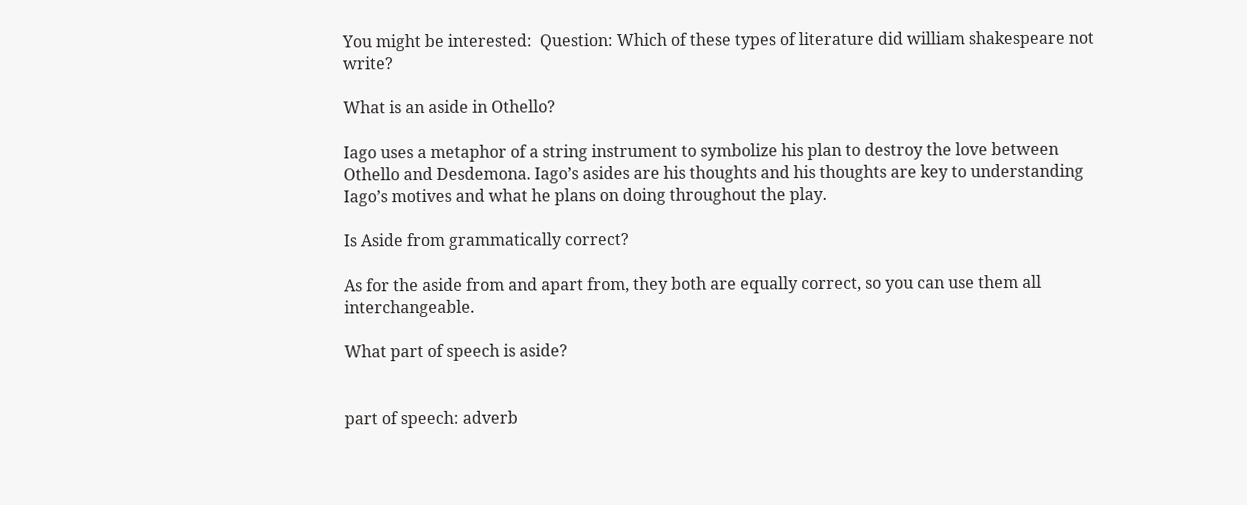You might be interested:  Question: Which of these types of literature did william shakespeare not write?

What is an aside in Othello?

Iago uses a metaphor of a string instrument to symbolize his plan to destroy the love between Othello and Desdemona. Iago’s asides are his thoughts and his thoughts are key to understanding Iago’s motives and what he plans on doing throughout the play.

Is Aside from grammatically correct?

As for the aside from and apart from, they both are equally correct, so you can use them all interchangeable.

What part of speech is aside?


part of speech: adverb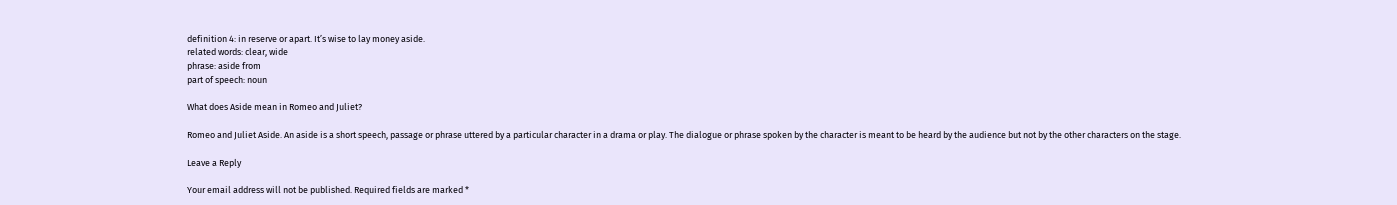definition 4: in reserve or apart. It’s wise to lay money aside.
related words: clear, wide
phrase: aside from
part of speech: noun

What does Aside mean in Romeo and Juliet?

Romeo and Juliet Aside. An aside is a short speech, passage or phrase uttered by a particular character in a drama or play. The dialogue or phrase spoken by the character is meant to be heard by the audience but not by the other characters on the stage.

Leave a Reply

Your email address will not be published. Required fields are marked *